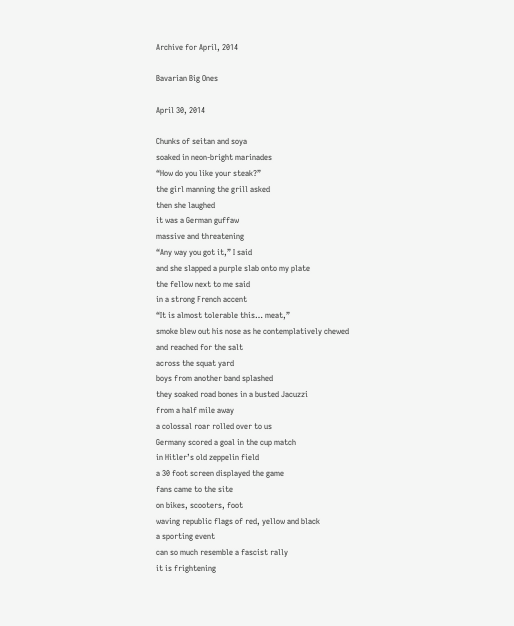Archive for April, 2014

Bavarian Big Ones

April 30, 2014

Chunks of seitan and soya
soaked in neon-bright marinades
“How do you like your steak?”
the girl manning the grill asked
then she laughed
it was a German guffaw
massive and threatening
“Any way you got it,” I said
and she slapped a purple slab onto my plate
the fellow next to me said
in a strong French accent
“It is almost tolerable this… meat,”
smoke blew out his nose as he contemplatively chewed
and reached for the salt
across the squat yard
boys from another band splashed
they soaked road bones in a busted Jacuzzi
from a half mile away
a colossal roar rolled over to us
Germany scored a goal in the cup match
in Hitler’s old zeppelin field
a 30 foot screen displayed the game
fans came to the site
on bikes, scooters, foot
waving republic flags of red, yellow and black
a sporting event
can so much resemble a fascist rally
it is frightening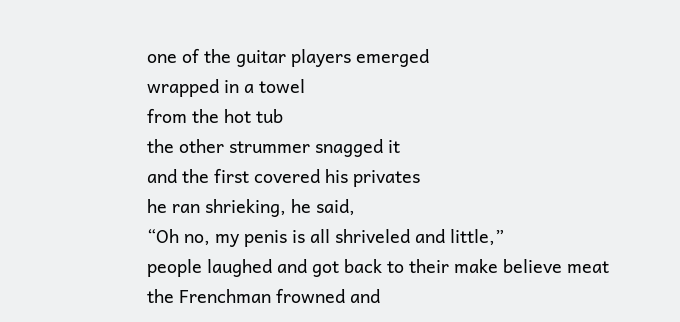one of the guitar players emerged
wrapped in a towel
from the hot tub
the other strummer snagged it
and the first covered his privates
he ran shrieking, he said,
“Oh no, my penis is all shriveled and little,”
people laughed and got back to their make believe meat
the Frenchman frowned and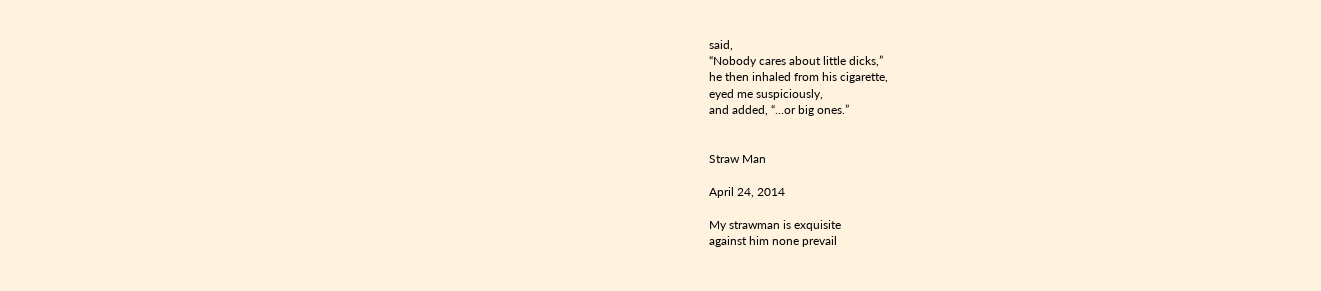said,
“Nobody cares about little dicks,”
he then inhaled from his cigarette,
eyed me suspiciously,
and added, “…or big ones.”


Straw Man

April 24, 2014

My strawman is exquisite
against him none prevail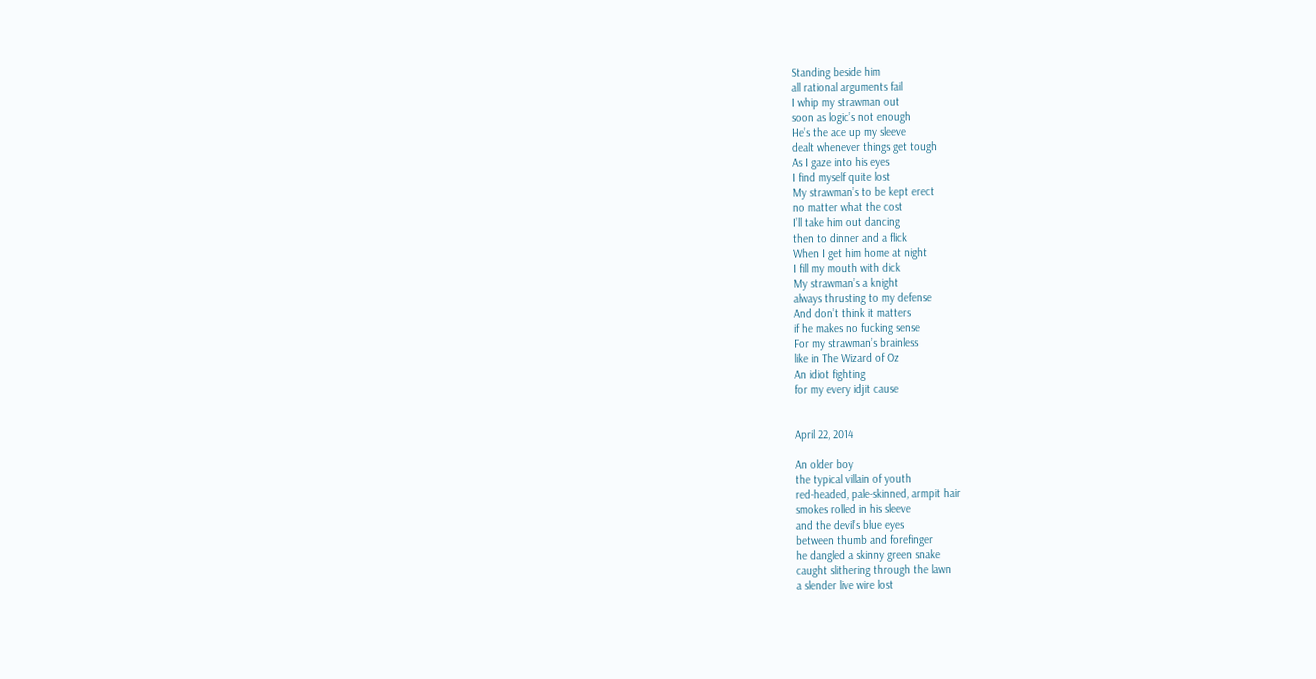Standing beside him
all rational arguments fail
I whip my strawman out
soon as logic’s not enough
He’s the ace up my sleeve
dealt whenever things get tough
As I gaze into his eyes
I find myself quite lost
My strawman’s to be kept erect
no matter what the cost
I’ll take him out dancing
then to dinner and a flick
When I get him home at night
I fill my mouth with dick
My strawman’s a knight
always thrusting to my defense
And don’t think it matters
if he makes no fucking sense
For my strawman’s brainless
like in The Wizard of Oz
An idiot fighting
for my every idjit cause


April 22, 2014

An older boy
the typical villain of youth
red-headed, pale-skinned, armpit hair
smokes rolled in his sleeve
and the devil’s blue eyes
between thumb and forefinger
he dangled a skinny green snake
caught slithering through the lawn
a slender live wire lost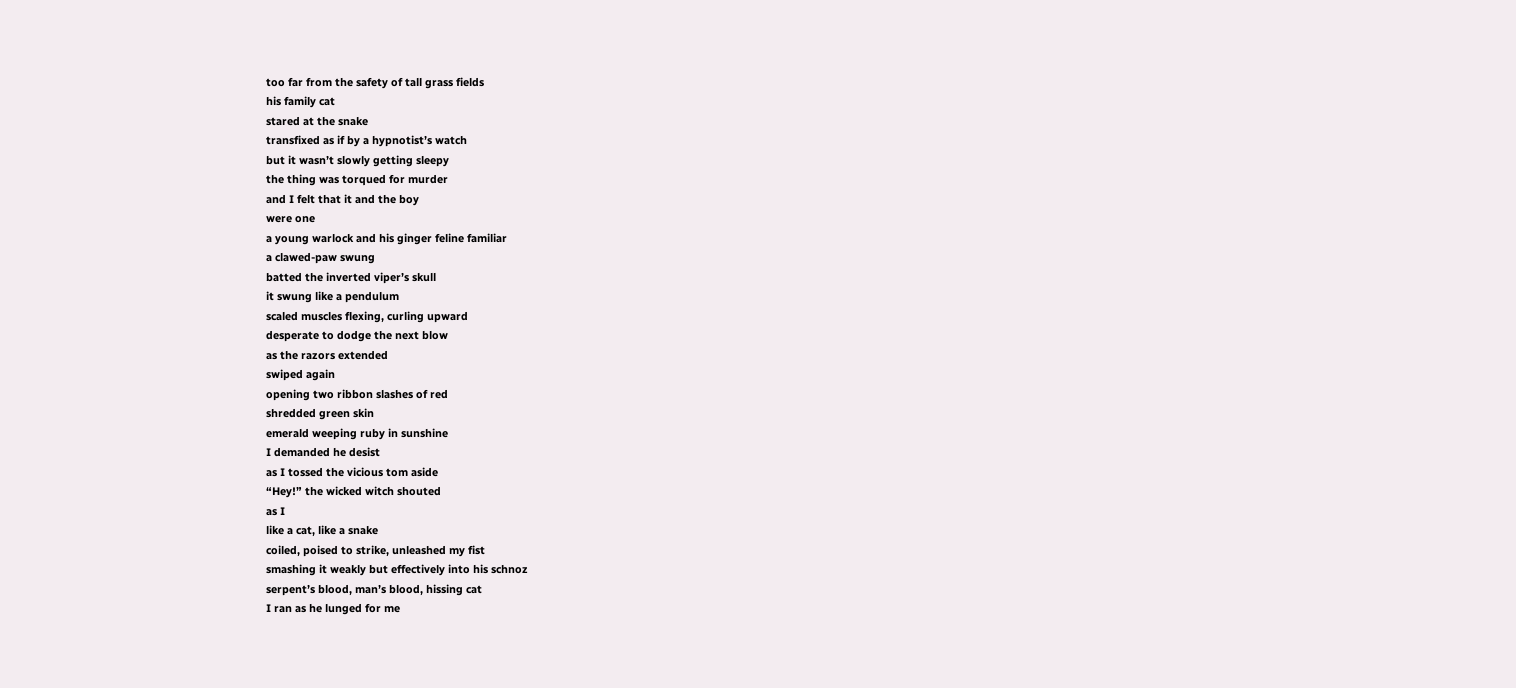too far from the safety of tall grass fields
his family cat
stared at the snake
transfixed as if by a hypnotist’s watch
but it wasn’t slowly getting sleepy
the thing was torqued for murder
and I felt that it and the boy
were one
a young warlock and his ginger feline familiar
a clawed-paw swung
batted the inverted viper’s skull
it swung like a pendulum
scaled muscles flexing, curling upward
desperate to dodge the next blow
as the razors extended
swiped again
opening two ribbon slashes of red
shredded green skin
emerald weeping ruby in sunshine
I demanded he desist
as I tossed the vicious tom aside
“Hey!” the wicked witch shouted
as I
like a cat, like a snake
coiled, poised to strike, unleashed my fist
smashing it weakly but effectively into his schnoz
serpent’s blood, man’s blood, hissing cat
I ran as he lunged for me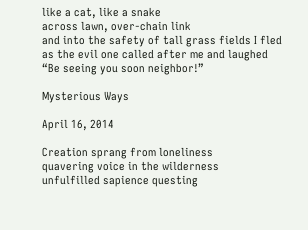like a cat, like a snake
across lawn, over-chain link
and into the safety of tall grass fields I fled
as the evil one called after me and laughed
“Be seeing you soon neighbor!”

Mysterious Ways

April 16, 2014

Creation sprang from loneliness
quavering voice in the wilderness
unfulfilled sapience questing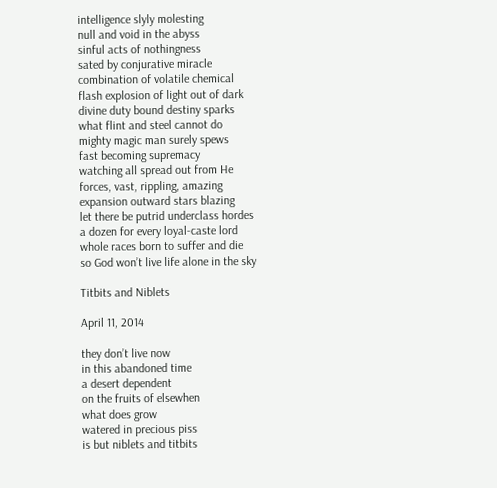intelligence slyly molesting
null and void in the abyss
sinful acts of nothingness
sated by conjurative miracle
combination of volatile chemical
flash explosion of light out of dark
divine duty bound destiny sparks
what flint and steel cannot do
mighty magic man surely spews
fast becoming supremacy
watching all spread out from He
forces, vast, rippling, amazing
expansion outward stars blazing
let there be putrid underclass hordes
a dozen for every loyal-caste lord
whole races born to suffer and die
so God won’t live life alone in the sky

Titbits and Niblets

April 11, 2014

they don’t live now
in this abandoned time
a desert dependent
on the fruits of elsewhen
what does grow
watered in precious piss
is but niblets and titbits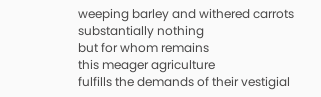weeping barley and withered carrots
substantially nothing
but for whom remains
this meager agriculture
fulfills the demands of their vestigial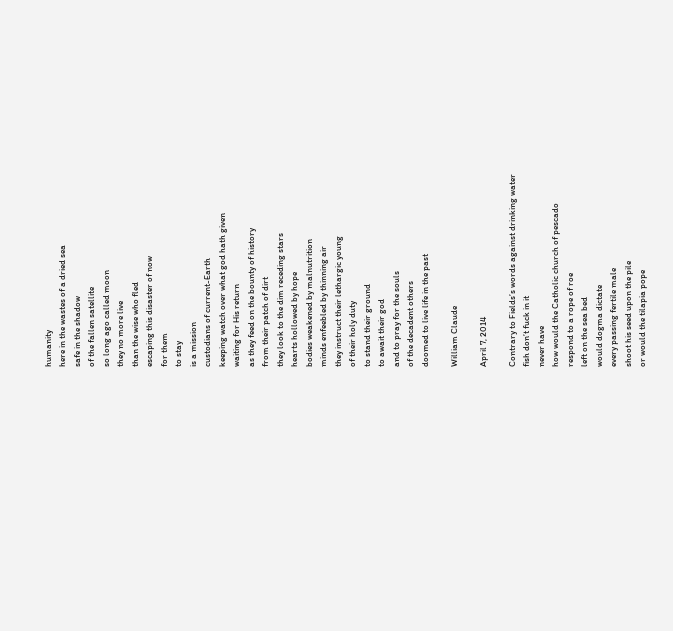humanity
here in the wastes of a dried sea
safe in the shadow
of the fallen satellite
so long ago called moon
they no more live
than the wise who fled
escaping this disaster of now
for them
to stay
is a mission
custodians of current-Earth
keeping watch over what god hath given
waiting for His return
as they feed on the bounty of history
from their patch of dirt
they look to the dim receding stars
hearts hollowed by hope
bodies weakened by malnutrition
minds enfeebled by thinning air
they instruct their lethargic young
of their holy duty
to stand their ground
to await their god
and to pray for the souls
of the decadent others
doomed to live life in the past

William Claude

April 7, 2014

Contrary to Fields’s words against drinking water
fish don’t fuck in it
never have
how would the Catholic church of pescado
respond to a rope of roe
left on the sea bed
would dogma dictate
every passing fertile male
shoot his seed upon the pile
or would the tilapia pope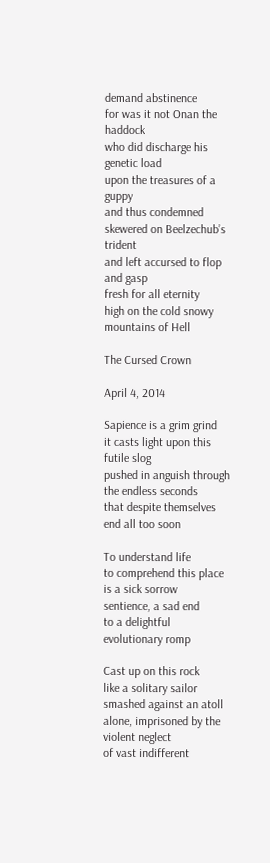demand abstinence
for was it not Onan the haddock
who did discharge his genetic load
upon the treasures of a guppy
and thus condemned
skewered on Beelzechub’s trident
and left accursed to flop and gasp
fresh for all eternity
high on the cold snowy mountains of Hell

The Cursed Crown

April 4, 2014

Sapience is a grim grind
it casts light upon this futile slog
pushed in anguish through the endless seconds
that despite themselves
end all too soon

To understand life
to comprehend this place
is a sick sorrow
sentience, a sad end
to a delightful evolutionary romp

Cast up on this rock
like a solitary sailor smashed against an atoll
alone, imprisoned by the violent neglect
of vast indifferent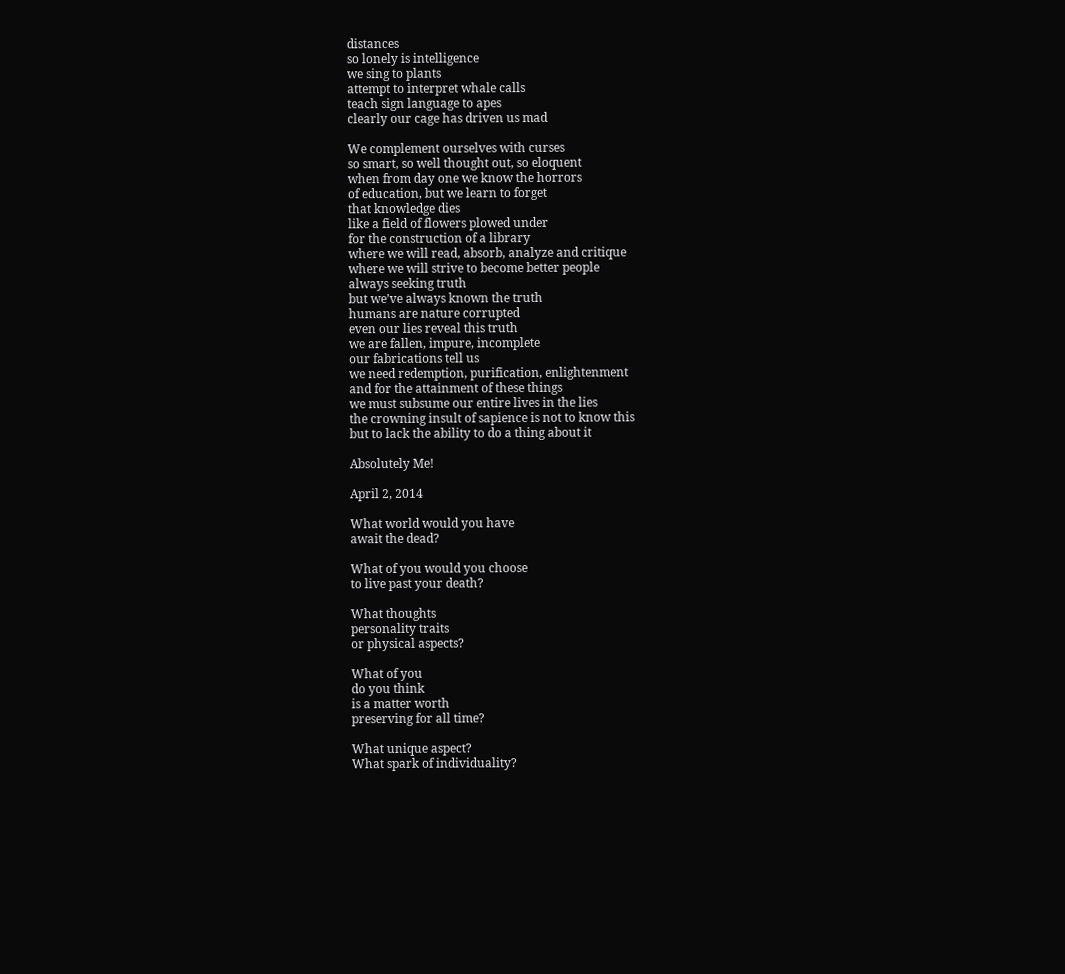distances
so lonely is intelligence
we sing to plants
attempt to interpret whale calls
teach sign language to apes
clearly our cage has driven us mad

We complement ourselves with curses
so smart, so well thought out, so eloquent
when from day one we know the horrors
of education, but we learn to forget
that knowledge dies
like a field of flowers plowed under
for the construction of a library
where we will read, absorb, analyze and critique
where we will strive to become better people
always seeking truth
but we’ve always known the truth
humans are nature corrupted
even our lies reveal this truth
we are fallen, impure, incomplete
our fabrications tell us
we need redemption, purification, enlightenment
and for the attainment of these things
we must subsume our entire lives in the lies
the crowning insult of sapience is not to know this
but to lack the ability to do a thing about it

Absolutely Me!

April 2, 2014

What world would you have
await the dead?

What of you would you choose
to live past your death?

What thoughts
personality traits
or physical aspects?

What of you
do you think
is a matter worth
preserving for all time?

What unique aspect?
What spark of individuality?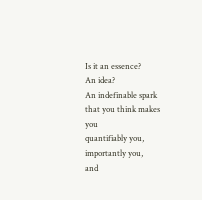Is it an essence?
An idea?
An indefinable spark
that you think makes you
quantifiably you,
importantly you,
and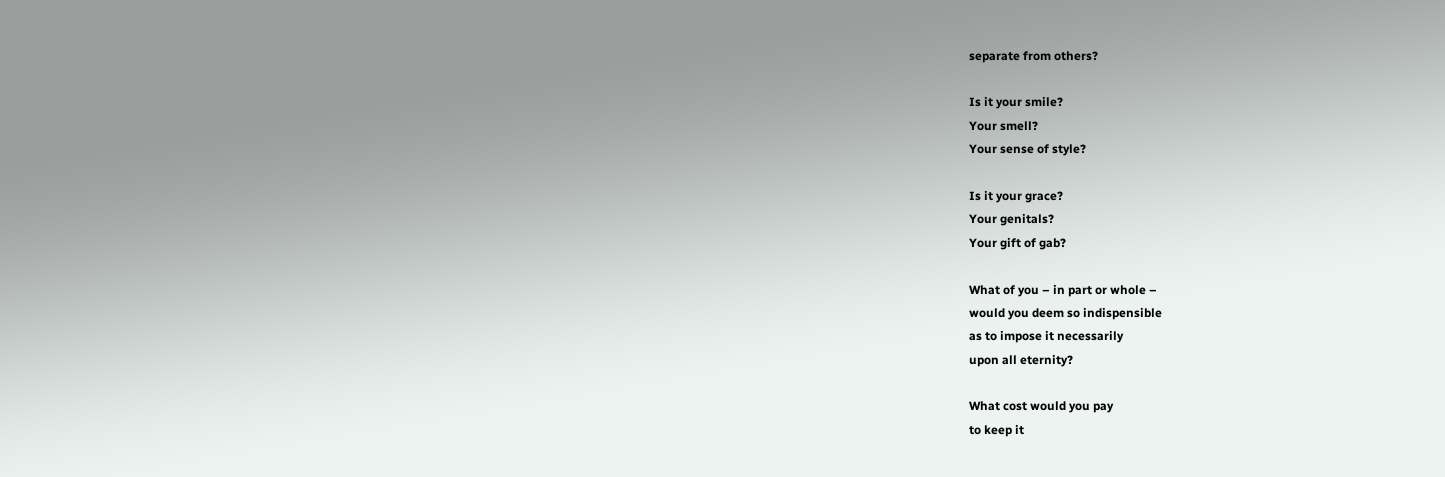separate from others?

Is it your smile?
Your smell?
Your sense of style?

Is it your grace?
Your genitals?
Your gift of gab?

What of you – in part or whole –
would you deem so indispensible
as to impose it necessarily
upon all eternity?

What cost would you pay
to keep it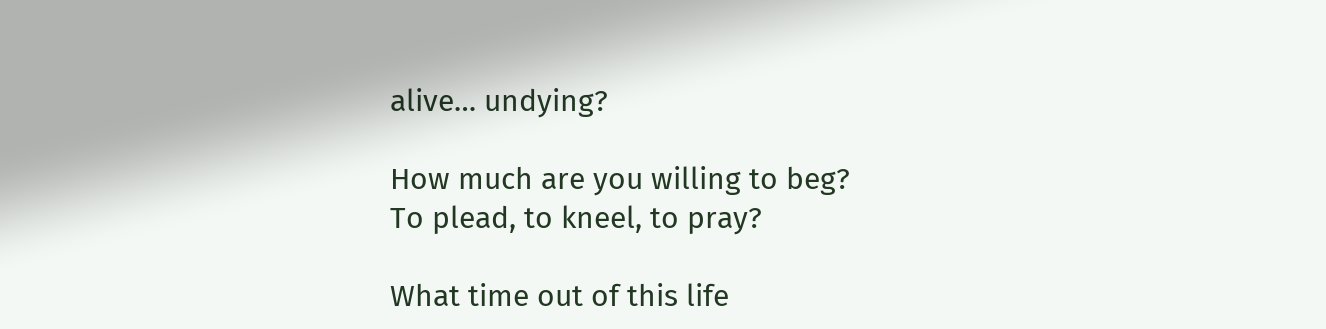alive… undying?

How much are you willing to beg?
To plead, to kneel, to pray?

What time out of this life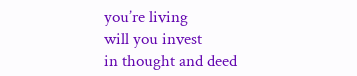you’re living
will you invest
in thought and deed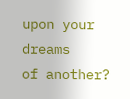upon your dreams
of another?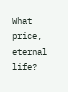What price, eternal life?